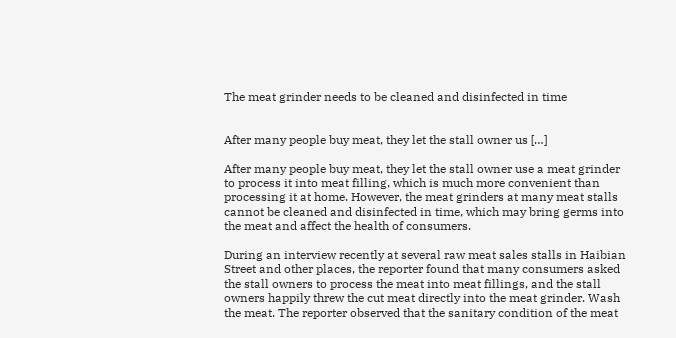The meat grinder needs to be cleaned and disinfected in time


After many people buy meat, they let the stall owner us […]

After many people buy meat, they let the stall owner use a meat grinder to process it into meat filling, which is much more convenient than processing it at home. However, the meat grinders at many meat stalls cannot be cleaned and disinfected in time, which may bring germs into the meat and affect the health of consumers.

During an interview recently at several raw meat sales stalls in Haibian Street and other places, the reporter found that many consumers asked the stall owners to process the meat into meat fillings, and the stall owners happily threw the cut meat directly into the meat grinder. Wash the meat. The reporter observed that the sanitary condition of the meat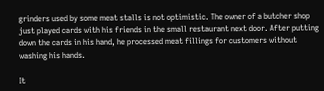grinders used by some meat stalls is not optimistic. The owner of a butcher shop just played cards with his friends in the small restaurant next door. After putting down the cards in his hand, he processed meat fillings for customers without washing his hands.

It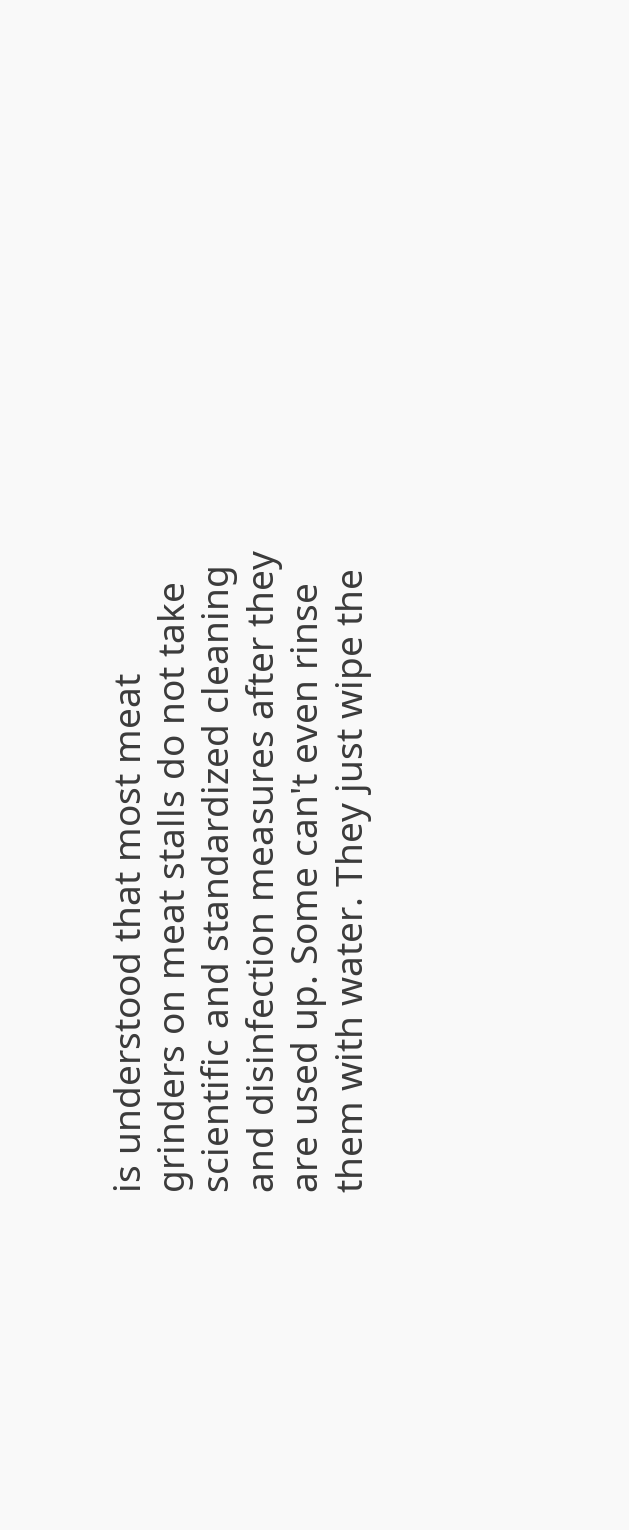is understood that most meat grinders on meat stalls do not take scientific and standardized cleaning and disinfection measures after they are used up. Some can't even rinse them with water. They just wipe the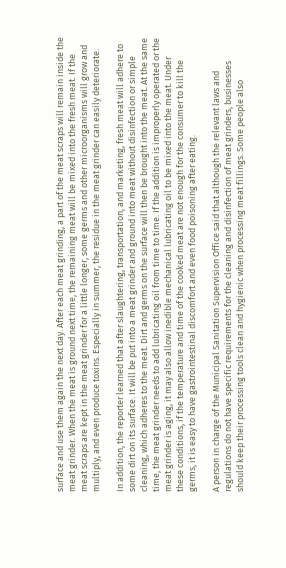surface and use them again the next day. After each meat grinding, a part of the meat scraps will remain inside the meat grinder. When the meat is ground next time, the remaining meat will be mixed into the fresh meat. If the meat scraps are kept in the meat grinder for a little longer, some germs and other microorganisms will grow and multiply, and even produce toxins. Especially in summer, the residue in the meat grinder can easily deteriorate.

In addition, the reporter learned that after slaughtering, transportation, and marketing, fresh meat will adhere to some dirt on its surface. It will be put into a meat grinder and ground into meat without disinfection or simple cleaning, which adheres to the meat. Dirt and germs on the surface will then be brought into the meat. At the same time, the meat grinder needs to add lubricating oil from time to time. If the addition is improperly operated or the meat grinder is aging, it may also allow inedible mechanical lubricating oil to be mixed into the meat. Under these conditions, if the temperature and time of the cooked meat are not enough for the consumer to kill the germs, it is easy to have gastrointestinal discomfort and even food poisoning after eating.

A person in charge of the Municipal Sanitation Supervision Office said that although the relevant laws and regulations do not have specific requirements for the cleaning and disinfection of meat grinders, businesses should keep their processing tools clean and hygienic when processing meat fillings. Some people also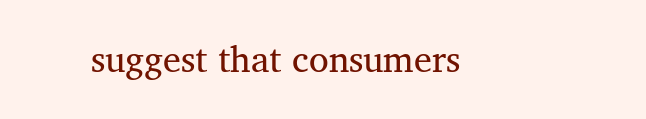suggest that consumers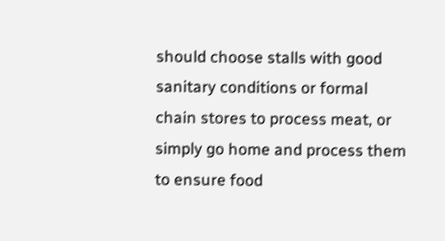should choose stalls with good sanitary conditions or formal chain stores to process meat, or simply go home and process them to ensure food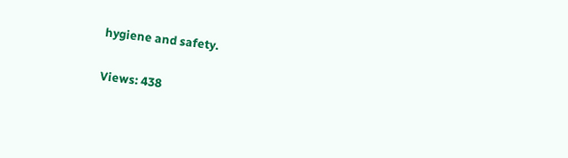hygiene and safety.

Views: 438